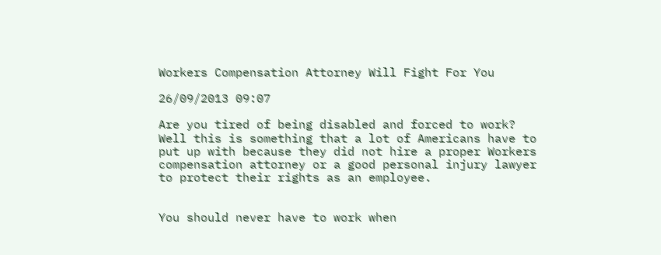Workers Compensation Attorney Will Fight For You

26/09/2013 09:07

Are you tired of being disabled and forced to work? Well this is something that a lot of Americans have to put up with because they did not hire a proper Workers compensation attorney or a good personal injury lawyer to protect their rights as an employee.


You should never have to work when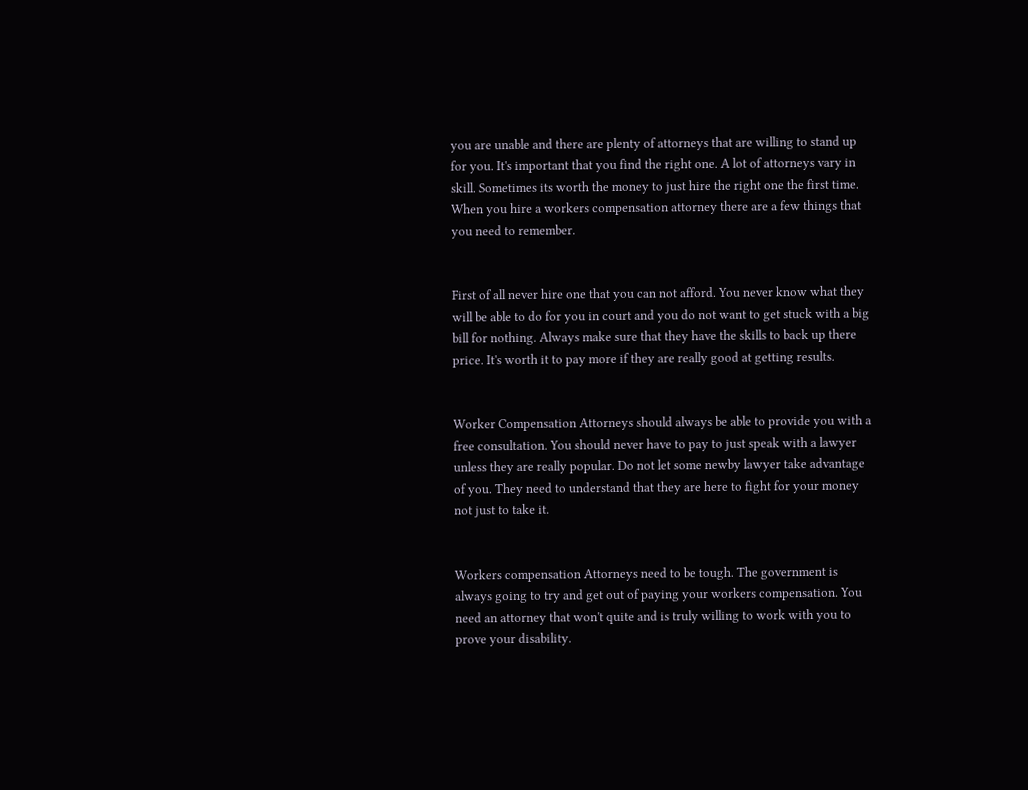you are unable and there are plenty of attorneys that are willing to stand up for you. It's important that you find the right one. A lot of attorneys vary in skill. Sometimes its worth the money to just hire the right one the first time. When you hire a workers compensation attorney there are a few things that you need to remember.


First of all never hire one that you can not afford. You never know what they will be able to do for you in court and you do not want to get stuck with a big bill for nothing. Always make sure that they have the skills to back up there price. It's worth it to pay more if they are really good at getting results.


Worker Compensation Attorneys should always be able to provide you with a free consultation. You should never have to pay to just speak with a lawyer unless they are really popular. Do not let some newby lawyer take advantage of you. They need to understand that they are here to fight for your money not just to take it.


Workers compensation Attorneys need to be tough. The government is always going to try and get out of paying your workers compensation. You need an attorney that won't quite and is truly willing to work with you to prove your disability.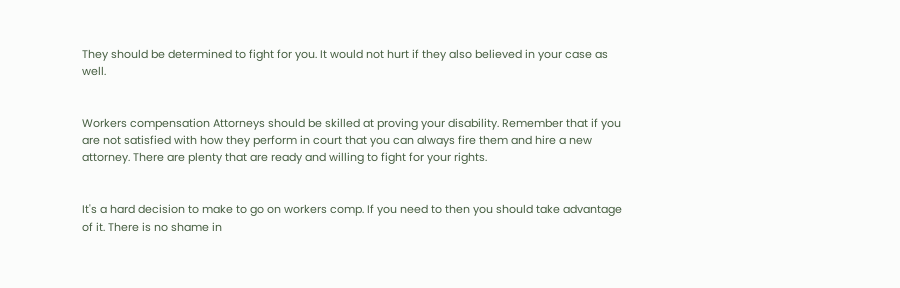They should be determined to fight for you. It would not hurt if they also believed in your case as well.


Workers compensation Attorneys should be skilled at proving your disability. Remember that if you are not satisfied with how they perform in court that you can always fire them and hire a new attorney. There are plenty that are ready and willing to fight for your rights.


It's a hard decision to make to go on workers comp. If you need to then you should take advantage of it. There is no shame in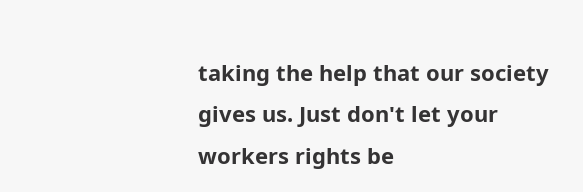taking the help that our society gives us. Just don't let your workers rights be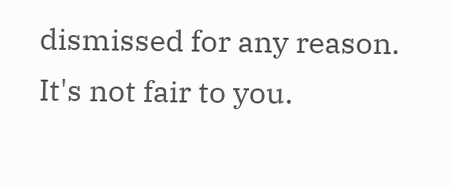dismissed for any reason. It's not fair to you.